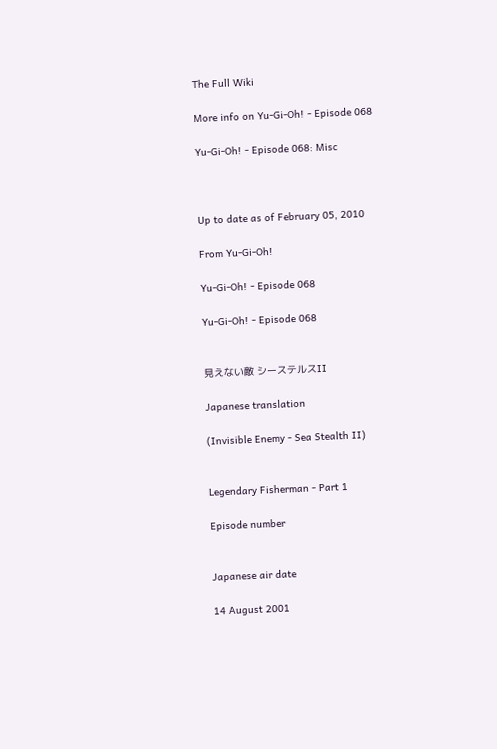The Full Wiki

More info on Yu-Gi-Oh! - Episode 068

Yu-Gi-Oh! - Episode 068: Misc



Up to date as of February 05, 2010

From Yu-Gi-Oh!

Yu-Gi-Oh! - Episode 068

Yu-Gi-Oh! - Episode 068


見えない敵 シーステルスII

Japanese translation

(Invisible Enemy - Sea Stealth II)


Legendary Fisherman - Part 1

Episode number


Japanese air date

14 August 2001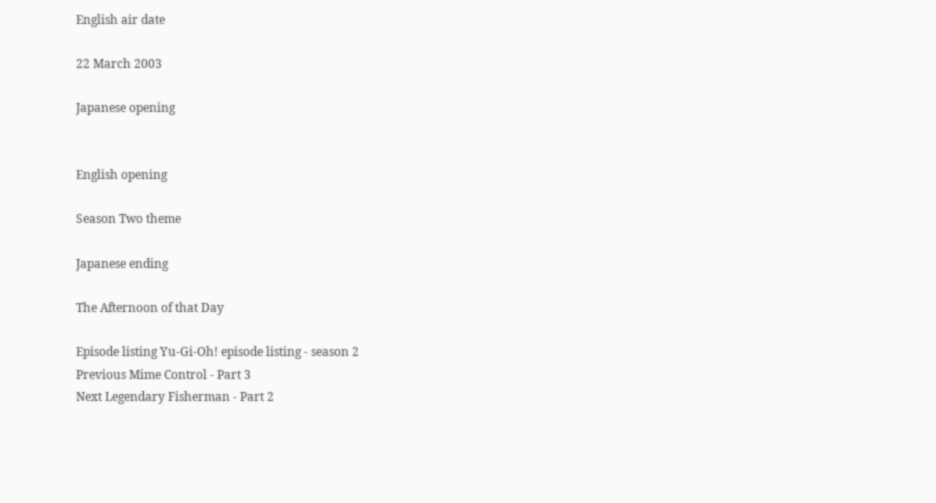English air date

22 March 2003

Japanese opening


English opening

Season Two theme

Japanese ending

The Afternoon of that Day

Episode listing Yu-Gi-Oh! episode listing - season 2
Previous Mime Control - Part 3
Next Legendary Fisherman - Part 2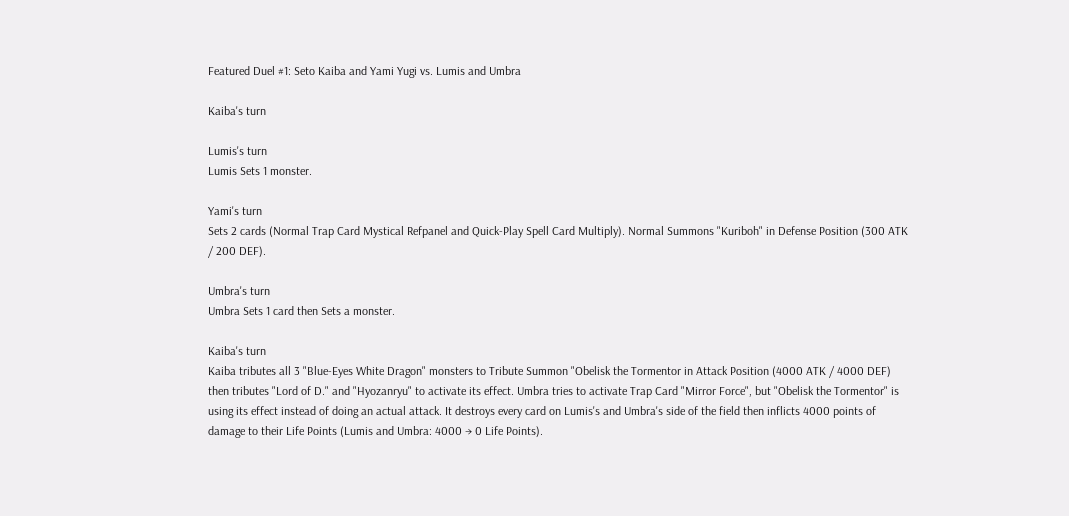Featured Duel #1: Seto Kaiba and Yami Yugi vs. Lumis and Umbra

Kaiba's turn

Lumis's turn
Lumis Sets 1 monster.

Yami's turn
Sets 2 cards (Normal Trap Card Mystical Refpanel and Quick-Play Spell Card Multiply). Normal Summons "Kuriboh" in Defense Position (300 ATK / 200 DEF).

Umbra's turn
Umbra Sets 1 card then Sets a monster.

Kaiba's turn
Kaiba tributes all 3 "Blue-Eyes White Dragon" monsters to Tribute Summon "Obelisk the Tormentor in Attack Position (4000 ATK / 4000 DEF) then tributes "Lord of D." and "Hyozanryu" to activate its effect. Umbra tries to activate Trap Card "Mirror Force", but "Obelisk the Tormentor" is using its effect instead of doing an actual attack. It destroys every card on Lumis's and Umbra's side of the field then inflicts 4000 points of damage to their Life Points (Lumis and Umbra: 4000 → 0 Life Points).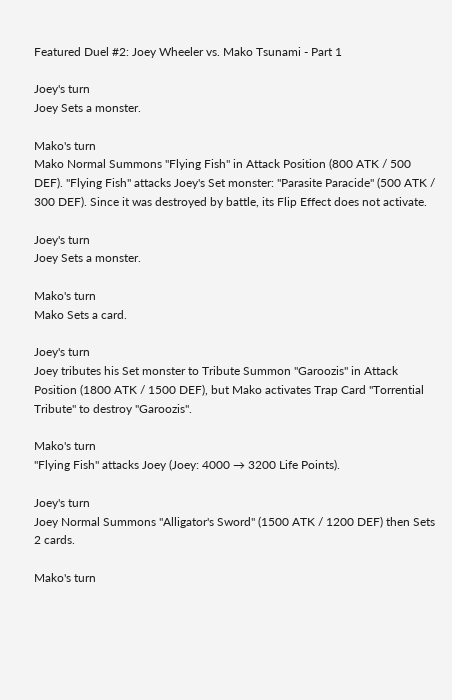Featured Duel #2: Joey Wheeler vs. Mako Tsunami - Part 1

Joey's turn
Joey Sets a monster.

Mako's turn
Mako Normal Summons "Flying Fish" in Attack Position (800 ATK / 500 DEF). "Flying Fish" attacks Joey's Set monster: "Parasite Paracide" (500 ATK / 300 DEF). Since it was destroyed by battle, its Flip Effect does not activate.

Joey's turn
Joey Sets a monster.

Mako's turn
Mako Sets a card.

Joey's turn
Joey tributes his Set monster to Tribute Summon "Garoozis" in Attack Position (1800 ATK / 1500 DEF), but Mako activates Trap Card "Torrential Tribute" to destroy "Garoozis".

Mako's turn
"Flying Fish" attacks Joey (Joey: 4000 → 3200 Life Points).

Joey's turn
Joey Normal Summons "Alligator's Sword" (1500 ATK / 1200 DEF) then Sets 2 cards.

Mako's turn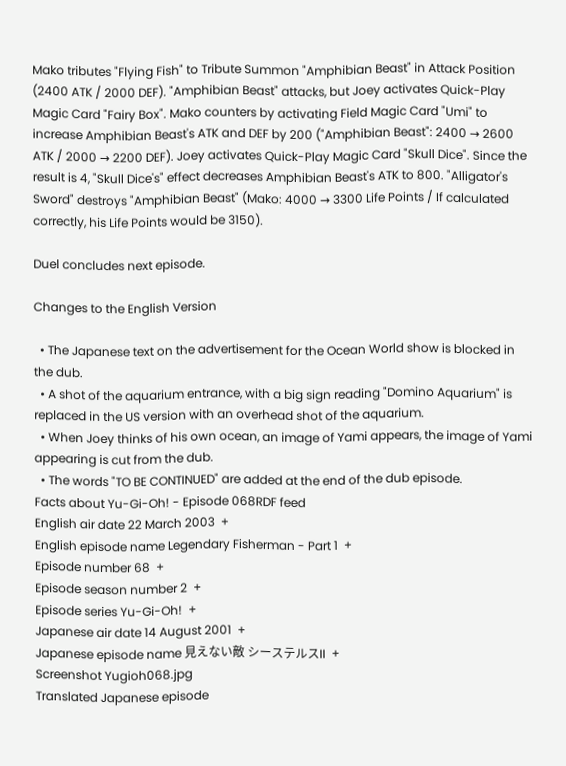Mako tributes "Flying Fish" to Tribute Summon "Amphibian Beast" in Attack Position (2400 ATK / 2000 DEF). "Amphibian Beast" attacks, but Joey activates Quick-Play Magic Card "Fairy Box". Mako counters by activating Field Magic Card "Umi" to increase Amphibian Beast's ATK and DEF by 200 ("Amphibian Beast": 2400 → 2600 ATK / 2000 → 2200 DEF). Joey activates Quick-Play Magic Card "Skull Dice". Since the result is 4, "Skull Dice's" effect decreases Amphibian Beast's ATK to 800. "Alligator's Sword" destroys "Amphibian Beast" (Mako: 4000 → 3300 Life Points / If calculated correctly, his Life Points would be 3150).

Duel concludes next episode.

Changes to the English Version

  • The Japanese text on the advertisement for the Ocean World show is blocked in the dub.
  • A shot of the aquarium entrance, with a big sign reading "Domino Aquarium" is replaced in the US version with an overhead shot of the aquarium.
  • When Joey thinks of his own ocean, an image of Yami appears, the image of Yami appearing is cut from the dub.
  • The words "TO BE CONTINUED" are added at the end of the dub episode.
Facts about Yu-Gi-Oh! - Episode 068RDF feed
English air date 22 March 2003  +
English episode name Legendary Fisherman - Part 1  +
Episode number 68  +
Episode season number 2  +
Episode series Yu-Gi-Oh!  +
Japanese air date 14 August 2001  +
Japanese episode name 見えない敵 シーステルスII  +
Screenshot Yugioh068.jpg
Translated Japanese episode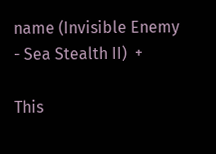name (Invisible Enemy - Sea Stealth II)  +

This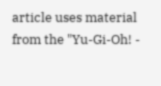article uses material from the "Yu-Gi-Oh! -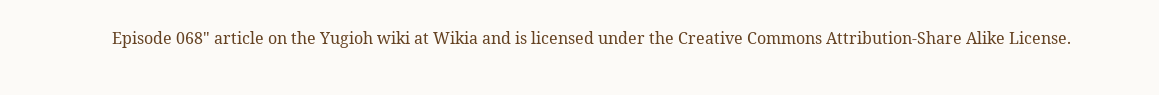Episode 068" article on the Yugioh wiki at Wikia and is licensed under the Creative Commons Attribution-Share Alike License.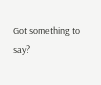Got something to say?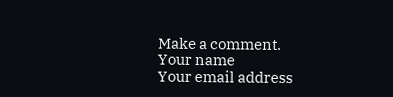Make a comment.
Your name
Your email address